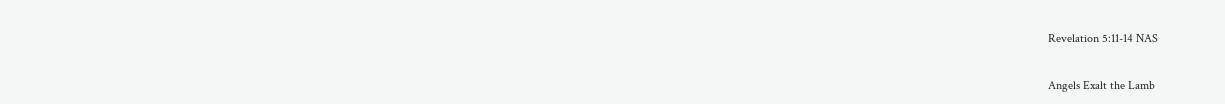Revelation 5:11-14 NAS

Angels Exalt the Lamb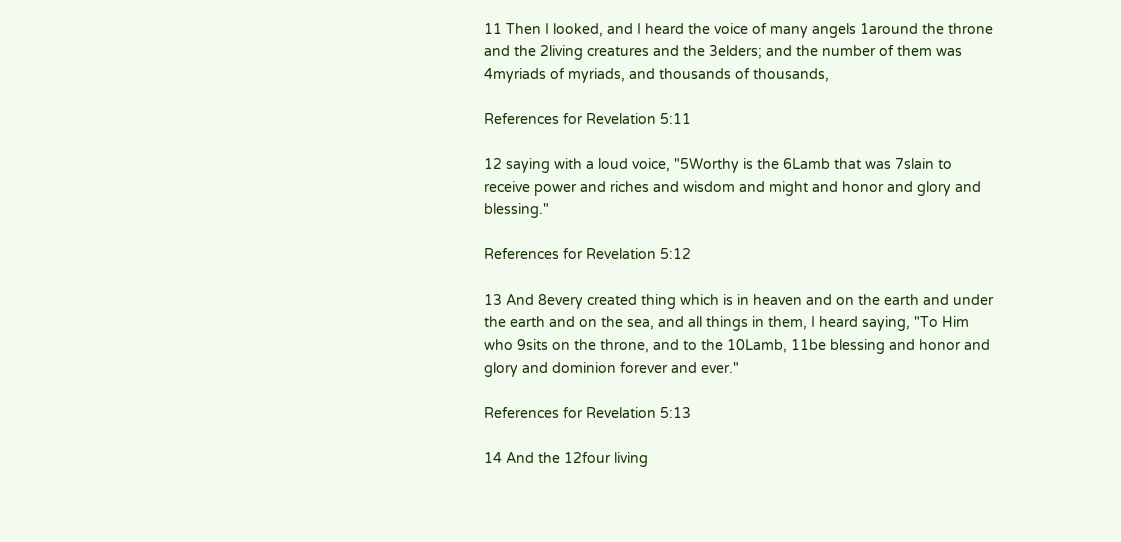11 Then I looked, and I heard the voice of many angels 1around the throne and the 2living creatures and the 3elders; and the number of them was 4myriads of myriads, and thousands of thousands,

References for Revelation 5:11

12 saying with a loud voice, "5Worthy is the 6Lamb that was 7slain to receive power and riches and wisdom and might and honor and glory and blessing."

References for Revelation 5:12

13 And 8every created thing which is in heaven and on the earth and under the earth and on the sea, and all things in them, I heard saying, "To Him who 9sits on the throne, and to the 10Lamb, 11be blessing and honor and glory and dominion forever and ever."

References for Revelation 5:13

14 And the 12four living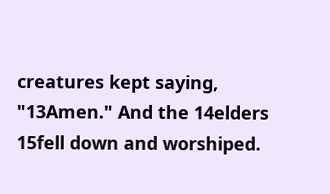creatures kept saying, "13Amen." And the 14elders 15fell down and worshiped.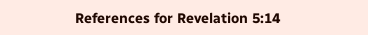References for Revelation 5:14